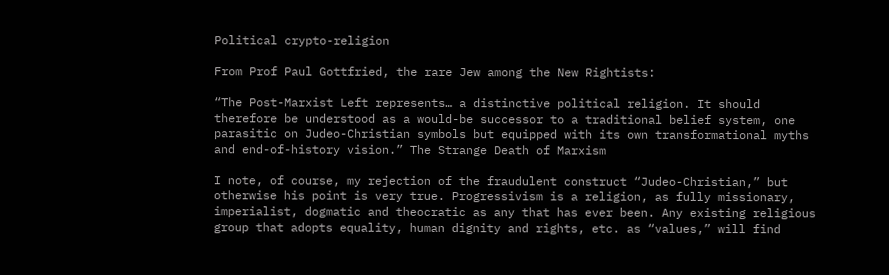Political crypto-religion

From Prof Paul Gottfried, the rare Jew among the New Rightists:

“The Post-Marxist Left represents… a distinctive political religion. It should therefore be understood as a would-be successor to a traditional belief system, one parasitic on Judeo-Christian symbols but equipped with its own transformational myths and end-of-history vision.” The Strange Death of Marxism

I note, of course, my rejection of the fraudulent construct “Judeo-Christian,” but otherwise his point is very true. Progressivism is a religion, as fully missionary, imperialist, dogmatic and theocratic as any that has ever been. Any existing religious group that adopts equality, human dignity and rights, etc. as “values,” will find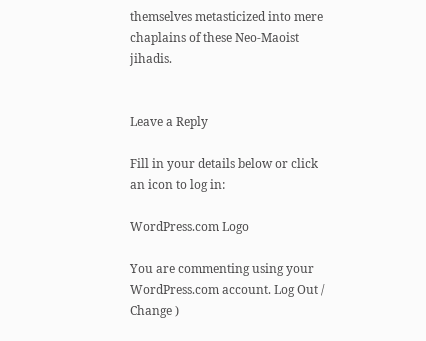themselves metasticized into mere chaplains of these Neo-Maoist jihadis.


Leave a Reply

Fill in your details below or click an icon to log in:

WordPress.com Logo

You are commenting using your WordPress.com account. Log Out / Change )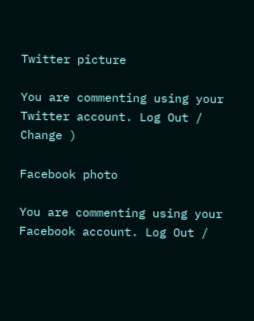Twitter picture

You are commenting using your Twitter account. Log Out / Change )

Facebook photo

You are commenting using your Facebook account. Log Out /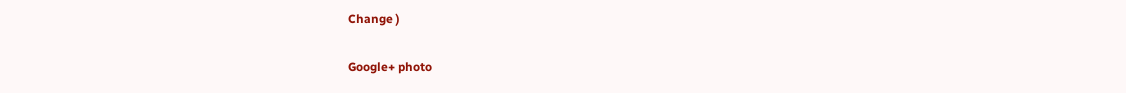Change )

Google+ photo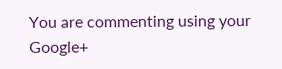You are commenting using your Google+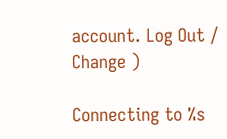account. Log Out / Change )

Connecting to %s